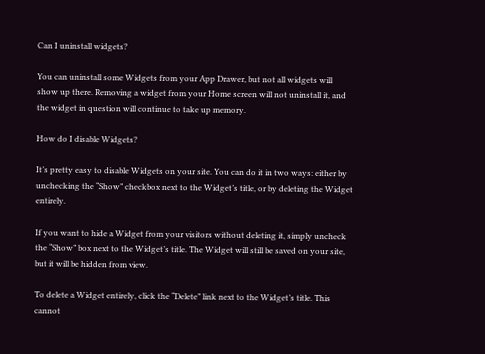Can I uninstall widgets?

You can uninstall some Widgets from your App Drawer, but not all widgets will show up there. Removing a widget from your Home screen will not uninstall it, and the widget in question will continue to take up memory.

How do I disable Widgets?

It’s pretty easy to disable Widgets on your site. You can do it in two ways: either by unchecking the “Show” checkbox next to the Widget’s title, or by deleting the Widget entirely.

If you want to hide a Widget from your visitors without deleting it, simply uncheck the “Show” box next to the Widget’s title. The Widget will still be saved on your site, but it will be hidden from view.

To delete a Widget entirely, click the “Delete” link next to the Widget’s title. This cannot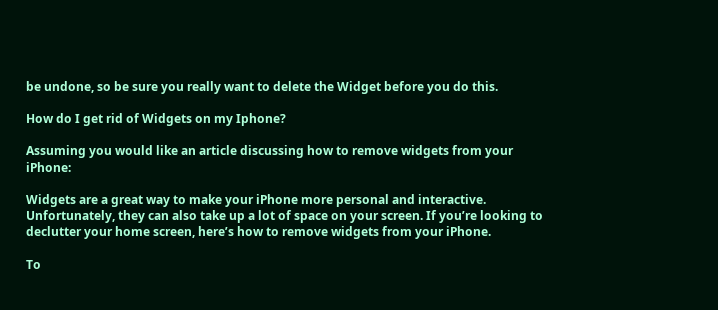be undone, so be sure you really want to delete the Widget before you do this.

How do I get rid of Widgets on my Iphone?

Assuming you would like an article discussing how to remove widgets from your iPhone:

Widgets are a great way to make your iPhone more personal and interactive. Unfortunately, they can also take up a lot of space on your screen. If you’re looking to declutter your home screen, here’s how to remove widgets from your iPhone.

To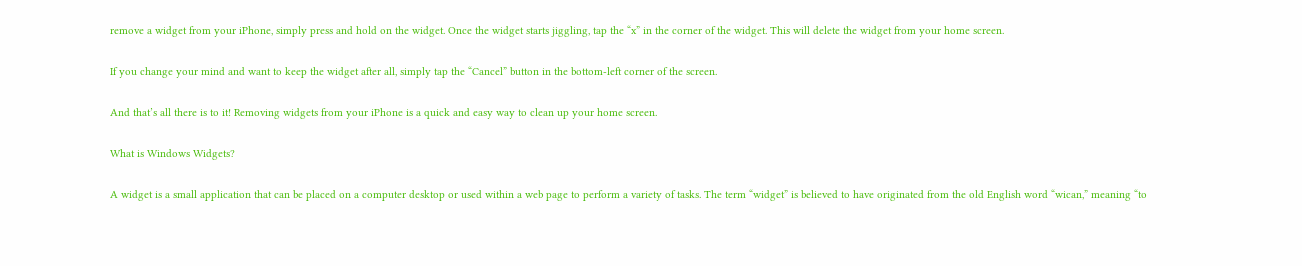remove a widget from your iPhone, simply press and hold on the widget. Once the widget starts jiggling, tap the “x” in the corner of the widget. This will delete the widget from your home screen.

If you change your mind and want to keep the widget after all, simply tap the “Cancel” button in the bottom-left corner of the screen.

And that’s all there is to it! Removing widgets from your iPhone is a quick and easy way to clean up your home screen.

What is Windows Widgets?

A widget is a small application that can be placed on a computer desktop or used within a web page to perform a variety of tasks. The term “widget” is believed to have originated from the old English word “wican,” meaning “to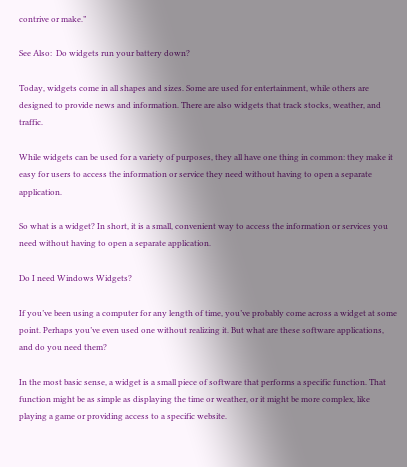contrive or make.”

See Also:  Do widgets run your battery down?

Today, widgets come in all shapes and sizes. Some are used for entertainment, while others are designed to provide news and information. There are also widgets that track stocks, weather, and traffic.

While widgets can be used for a variety of purposes, they all have one thing in common: they make it easy for users to access the information or service they need without having to open a separate application.

So what is a widget? In short, it is a small, convenient way to access the information or services you need without having to open a separate application.

Do I need Windows Widgets?

If you’ve been using a computer for any length of time, you’ve probably come across a widget at some point. Perhaps you’ve even used one without realizing it. But what are these software applications, and do you need them?

In the most basic sense, a widget is a small piece of software that performs a specific function. That function might be as simple as displaying the time or weather, or it might be more complex, like playing a game or providing access to a specific website.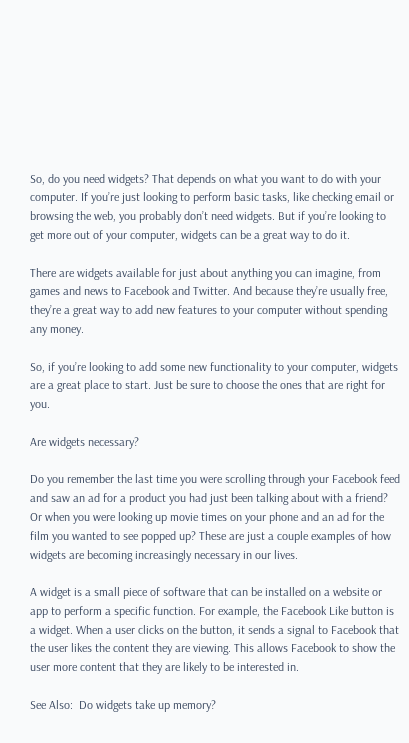So, do you need widgets? That depends on what you want to do with your computer. If you’re just looking to perform basic tasks, like checking email or browsing the web, you probably don’t need widgets. But if you’re looking to get more out of your computer, widgets can be a great way to do it.

There are widgets available for just about anything you can imagine, from games and news to Facebook and Twitter. And because they’re usually free, they’re a great way to add new features to your computer without spending any money.

So, if you’re looking to add some new functionality to your computer, widgets are a great place to start. Just be sure to choose the ones that are right for you.

Are widgets necessary?

Do you remember the last time you were scrolling through your Facebook feed and saw an ad for a product you had just been talking about with a friend? Or when you were looking up movie times on your phone and an ad for the film you wanted to see popped up? These are just a couple examples of how widgets are becoming increasingly necessary in our lives.

A widget is a small piece of software that can be installed on a website or app to perform a specific function. For example, the Facebook Like button is a widget. When a user clicks on the button, it sends a signal to Facebook that the user likes the content they are viewing. This allows Facebook to show the user more content that they are likely to be interested in.

See Also:  Do widgets take up memory?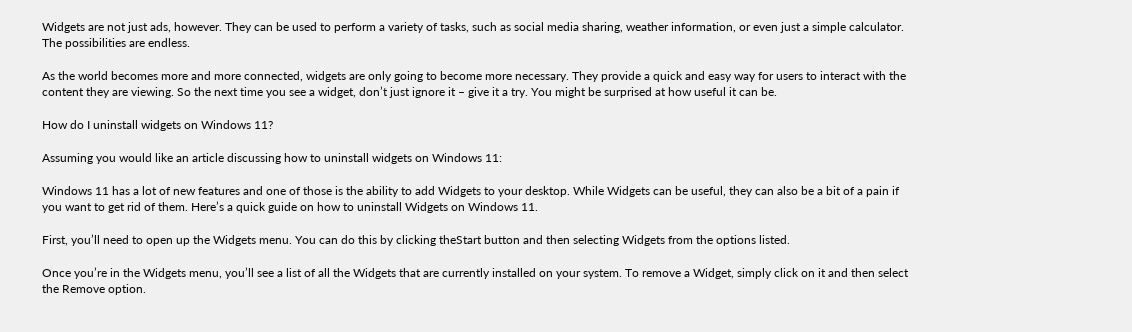Widgets are not just ads, however. They can be used to perform a variety of tasks, such as social media sharing, weather information, or even just a simple calculator. The possibilities are endless.

As the world becomes more and more connected, widgets are only going to become more necessary. They provide a quick and easy way for users to interact with the content they are viewing. So the next time you see a widget, don’t just ignore it – give it a try. You might be surprised at how useful it can be.

How do I uninstall widgets on Windows 11?

Assuming you would like an article discussing how to uninstall widgets on Windows 11:

Windows 11 has a lot of new features and one of those is the ability to add Widgets to your desktop. While Widgets can be useful, they can also be a bit of a pain if you want to get rid of them. Here’s a quick guide on how to uninstall Widgets on Windows 11.

First, you’ll need to open up the Widgets menu. You can do this by clicking theStart button and then selecting Widgets from the options listed.

Once you’re in the Widgets menu, you’ll see a list of all the Widgets that are currently installed on your system. To remove a Widget, simply click on it and then select the Remove option.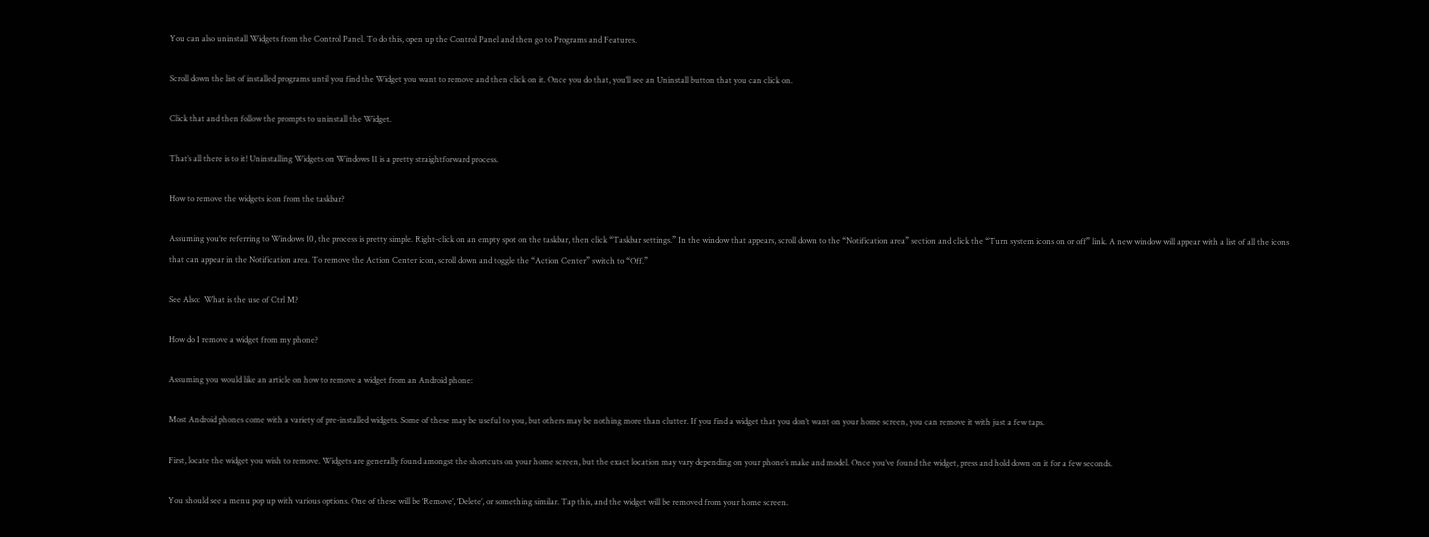You can also uninstall Widgets from the Control Panel. To do this, open up the Control Panel and then go to Programs and Features.

Scroll down the list of installed programs until you find the Widget you want to remove and then click on it. Once you do that, you’ll see an Uninstall button that you can click on.

Click that and then follow the prompts to uninstall the Widget.

That’s all there is to it! Uninstalling Widgets on Windows 11 is a pretty straightforward process.

How to remove the widgets icon from the taskbar?

Assuming you’re referring to Windows 10, the process is pretty simple. Right-click on an empty spot on the taskbar, then click “Taskbar settings.” In the window that appears, scroll down to the “Notification area” section and click the “Turn system icons on or off” link. A new window will appear with a list of all the icons that can appear in the Notification area. To remove the Action Center icon, scroll down and toggle the “Action Center” switch to “Off.”

See Also:  What is the use of Ctrl M?

How do I remove a widget from my phone?

Assuming you would like an article on how to remove a widget from an Android phone:

Most Android phones come with a variety of pre-installed widgets. Some of these may be useful to you, but others may be nothing more than clutter. If you find a widget that you don’t want on your home screen, you can remove it with just a few taps.

First, locate the widget you wish to remove. Widgets are generally found amongst the shortcuts on your home screen, but the exact location may vary depending on your phone’s make and model. Once you’ve found the widget, press and hold down on it for a few seconds.

You should see a menu pop up with various options. One of these will be ‘Remove’, ‘Delete’, or something similar. Tap this, and the widget will be removed from your home screen.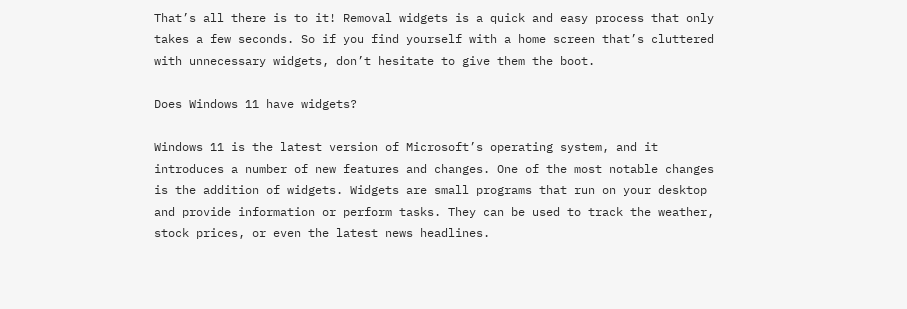That’s all there is to it! Removal widgets is a quick and easy process that only takes a few seconds. So if you find yourself with a home screen that’s cluttered with unnecessary widgets, don’t hesitate to give them the boot.

Does Windows 11 have widgets?

Windows 11 is the latest version of Microsoft’s operating system, and it introduces a number of new features and changes. One of the most notable changes is the addition of widgets. Widgets are small programs that run on your desktop and provide information or perform tasks. They can be used to track the weather, stock prices, or even the latest news headlines.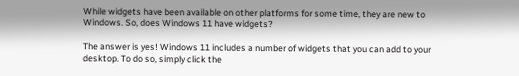While widgets have been available on other platforms for some time, they are new to Windows. So, does Windows 11 have widgets?

The answer is yes! Windows 11 includes a number of widgets that you can add to your desktop. To do so, simply click the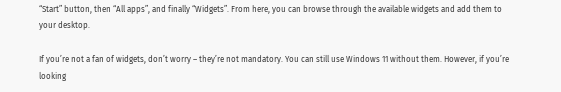“Start” button, then “All apps”, and finally “Widgets”. From here, you can browse through the available widgets and add them to your desktop.

If you’re not a fan of widgets, don’t worry – they’re not mandatory. You can still use Windows 11 without them. However, if you’re looking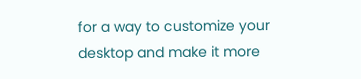for a way to customize your desktop and make it more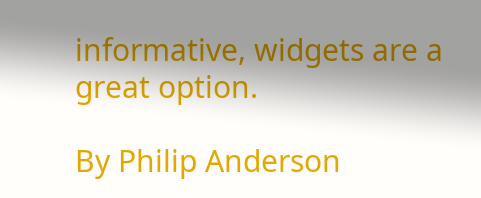informative, widgets are a great option.

By Philip Anderson